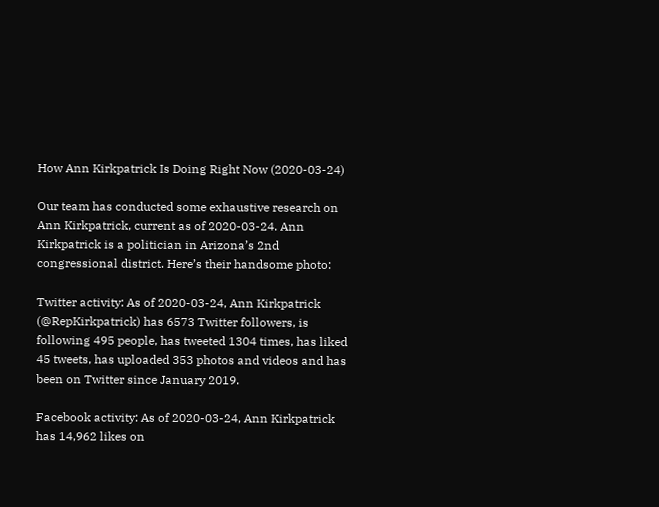How Ann Kirkpatrick Is Doing Right Now (2020-03-24)

Our team has conducted some exhaustive research on Ann Kirkpatrick, current as of 2020-03-24. Ann Kirkpatrick is a politician in Arizona’s 2nd congressional district. Here’s their handsome photo:

Twitter activity: As of 2020-03-24, Ann Kirkpatrick (@RepKirkpatrick) has 6573 Twitter followers, is following 495 people, has tweeted 1304 times, has liked 45 tweets, has uploaded 353 photos and videos and has been on Twitter since January 2019.

Facebook activity: As of 2020-03-24, Ann Kirkpatrick has 14,962 likes on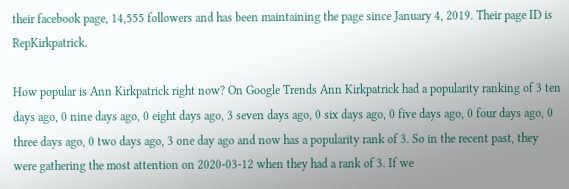their facebook page, 14,555 followers and has been maintaining the page since January 4, 2019. Their page ID is RepKirkpatrick.

How popular is Ann Kirkpatrick right now? On Google Trends Ann Kirkpatrick had a popularity ranking of 3 ten days ago, 0 nine days ago, 0 eight days ago, 3 seven days ago, 0 six days ago, 0 five days ago, 0 four days ago, 0 three days ago, 0 two days ago, 3 one day ago and now has a popularity rank of 3. So in the recent past, they were gathering the most attention on 2020-03-12 when they had a rank of 3. If we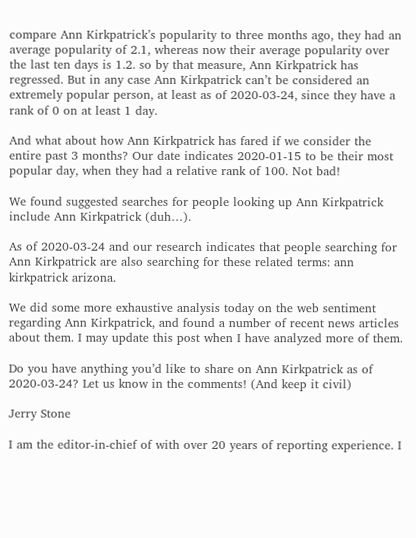compare Ann Kirkpatrick’s popularity to three months ago, they had an average popularity of 2.1, whereas now their average popularity over the last ten days is 1.2. so by that measure, Ann Kirkpatrick has regressed. But in any case Ann Kirkpatrick can’t be considered an extremely popular person, at least as of 2020-03-24, since they have a rank of 0 on at least 1 day.

And what about how Ann Kirkpatrick has fared if we consider the entire past 3 months? Our date indicates 2020-01-15 to be their most popular day, when they had a relative rank of 100. Not bad!

We found suggested searches for people looking up Ann Kirkpatrick include Ann Kirkpatrick (duh…).

As of 2020-03-24 and our research indicates that people searching for Ann Kirkpatrick are also searching for these related terms: ann kirkpatrick arizona.

We did some more exhaustive analysis today on the web sentiment regarding Ann Kirkpatrick, and found a number of recent news articles about them. I may update this post when I have analyzed more of them.

Do you have anything you’d like to share on Ann Kirkpatrick as of 2020-03-24? Let us know in the comments! (And keep it civil)

Jerry Stone

I am the editor-in-chief of with over 20 years of reporting experience. I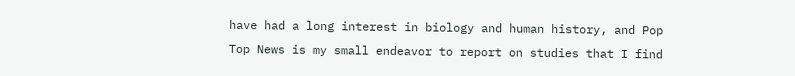have had a long interest in biology and human history, and Pop Top News is my small endeavor to report on studies that I find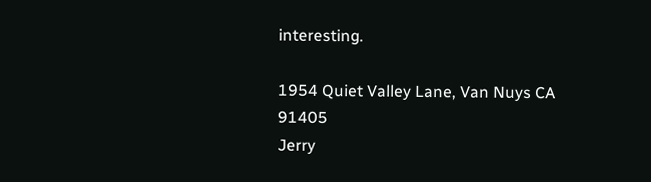interesting.

1954 Quiet Valley Lane, Van Nuys CA 91405
Jerry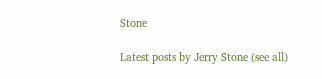Stone

Latest posts by Jerry Stone (see all)